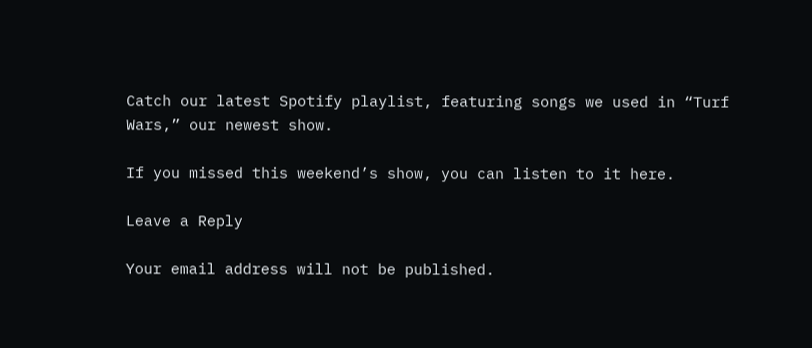Catch our latest Spotify playlist, featuring songs we used in “Turf Wars,” our newest show.

If you missed this weekend’s show, you can listen to it here.

Leave a Reply

Your email address will not be published.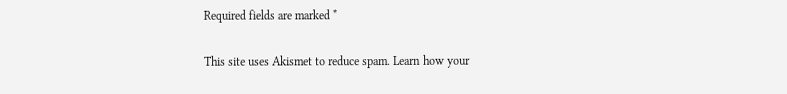Required fields are marked *

This site uses Akismet to reduce spam. Learn how your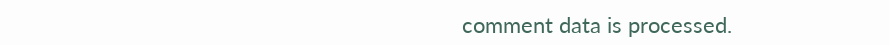comment data is processed.